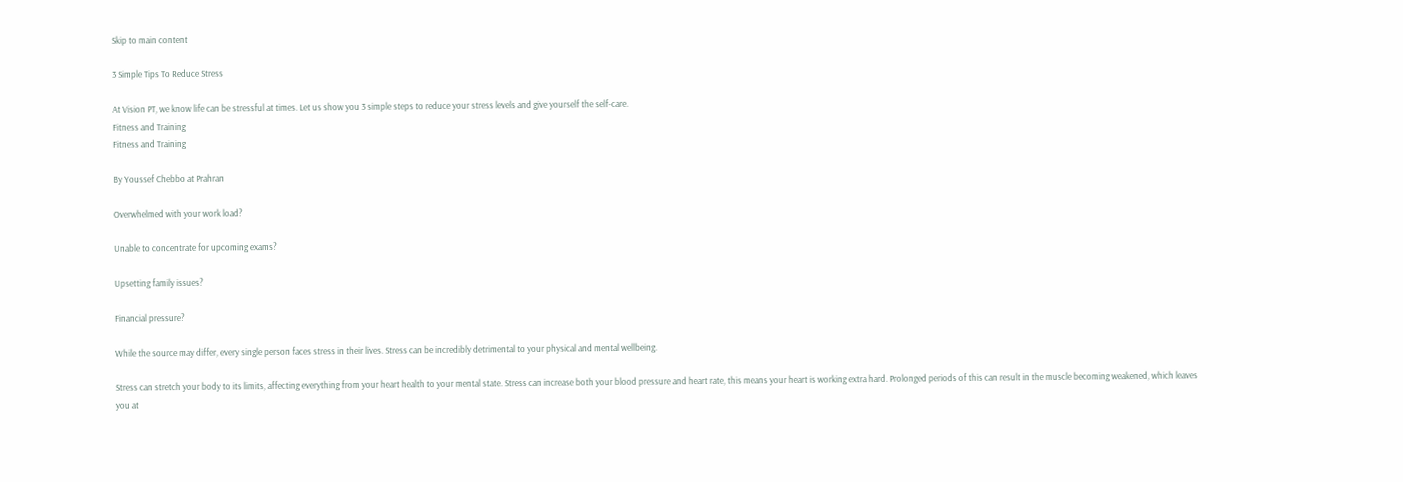Skip to main content

3 Simple Tips To Reduce Stress

At Vision PT, we know life can be stressful at times. Let us show you 3 simple steps to reduce your stress levels and give yourself the self-care.
Fitness and Training
Fitness and Training

By Youssef Chebbo at Prahran

Overwhelmed with your work load?

Unable to concentrate for upcoming exams?

Upsetting family issues?

Financial pressure?

While the source may differ, every single person faces stress in their lives. Stress can be incredibly detrimental to your physical and mental wellbeing.

Stress can stretch your body to its limits, affecting everything from your heart health to your mental state. Stress can increase both your blood pressure and heart rate, this means your heart is working extra hard. Prolonged periods of this can result in the muscle becoming weakened, which leaves you at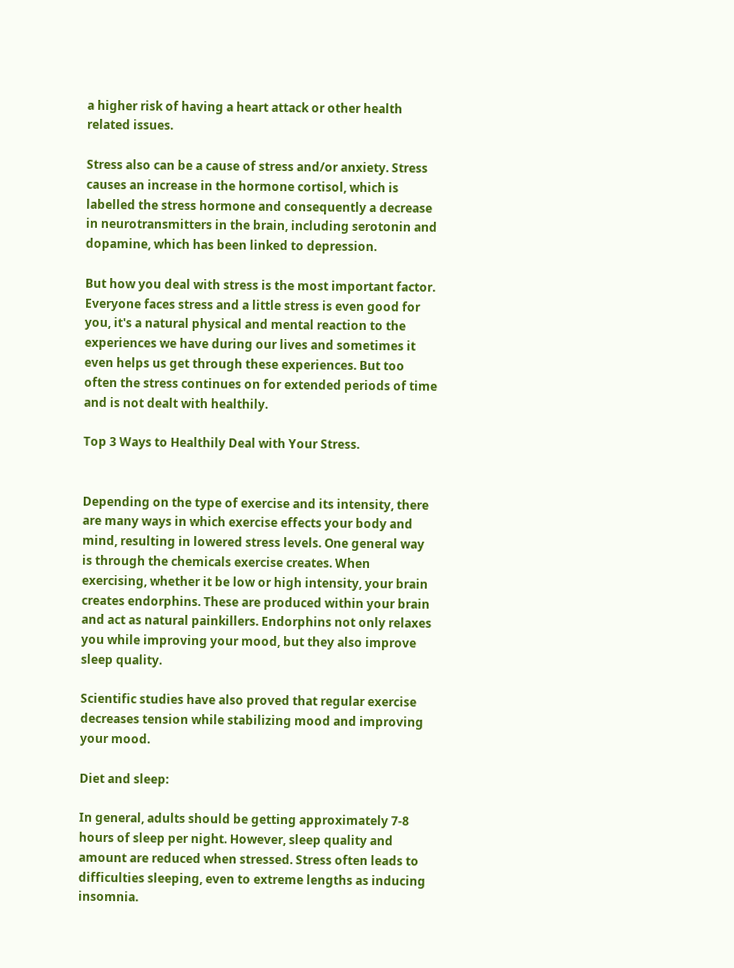a higher risk of having a heart attack or other health related issues.

Stress also can be a cause of stress and/or anxiety. Stress causes an increase in the hormone cortisol, which is labelled the stress hormone and consequently a decrease in neurotransmitters in the brain, including serotonin and dopamine, which has been linked to depression.

But how you deal with stress is the most important factor. Everyone faces stress and a little stress is even good for you, it's a natural physical and mental reaction to the experiences we have during our lives and sometimes it even helps us get through these experiences. But too often the stress continues on for extended periods of time and is not dealt with healthily.

Top 3 Ways to Healthily Deal with Your Stress.


Depending on the type of exercise and its intensity, there are many ways in which exercise effects your body and mind, resulting in lowered stress levels. One general way is through the chemicals exercise creates. When exercising, whether it be low or high intensity, your brain creates endorphins. These are produced within your brain and act as natural painkillers. Endorphins not only relaxes you while improving your mood, but they also improve sleep quality.

Scientific studies have also proved that regular exercise decreases tension while stabilizing mood and improving your mood.

Diet and sleep:

In general, adults should be getting approximately 7-8 hours of sleep per night. However, sleep quality and amount are reduced when stressed. Stress often leads to difficulties sleeping, even to extreme lengths as inducing insomnia.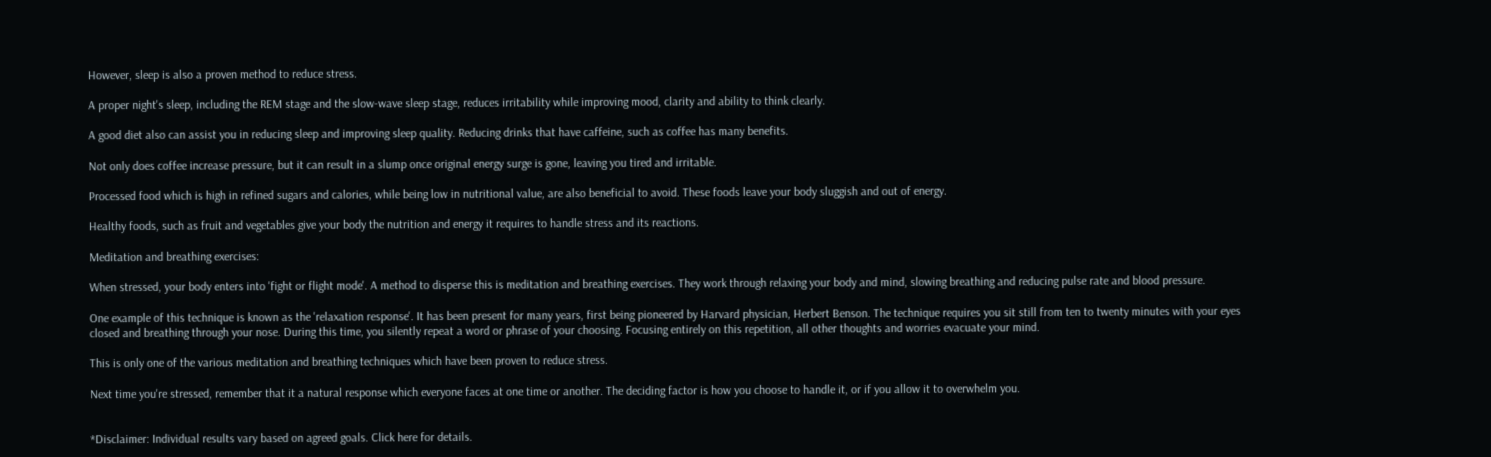However, sleep is also a proven method to reduce stress.

A proper night's sleep, including the REM stage and the slow-wave sleep stage, reduces irritability while improving mood, clarity and ability to think clearly.

A good diet also can assist you in reducing sleep and improving sleep quality. Reducing drinks that have caffeine, such as coffee has many benefits.

Not only does coffee increase pressure, but it can result in a slump once original energy surge is gone, leaving you tired and irritable.

Processed food which is high in refined sugars and calories, while being low in nutritional value, are also beneficial to avoid. These foods leave your body sluggish and out of energy.

Healthy foods, such as fruit and vegetables give your body the nutrition and energy it requires to handle stress and its reactions.

Meditation and breathing exercises:

When stressed, your body enters into 'fight or flight mode'. A method to disperse this is meditation and breathing exercises. They work through relaxing your body and mind, slowing breathing and reducing pulse rate and blood pressure.

One example of this technique is known as the 'relaxation response'. It has been present for many years, first being pioneered by Harvard physician, Herbert Benson. The technique requires you sit still from ten to twenty minutes with your eyes closed and breathing through your nose. During this time, you silently repeat a word or phrase of your choosing. Focusing entirely on this repetition, all other thoughts and worries evacuate your mind.

This is only one of the various meditation and breathing techniques which have been proven to reduce stress.

Next time you're stressed, remember that it a natural response which everyone faces at one time or another. The deciding factor is how you choose to handle it, or if you allow it to overwhelm you.


*Disclaimer: Individual results vary based on agreed goals. Click here for details.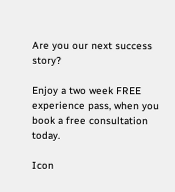Are you our next success story?

Enjoy a two week FREE experience pass, when you book a free consultation today.

Icon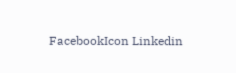FacebookIcon Linkedin